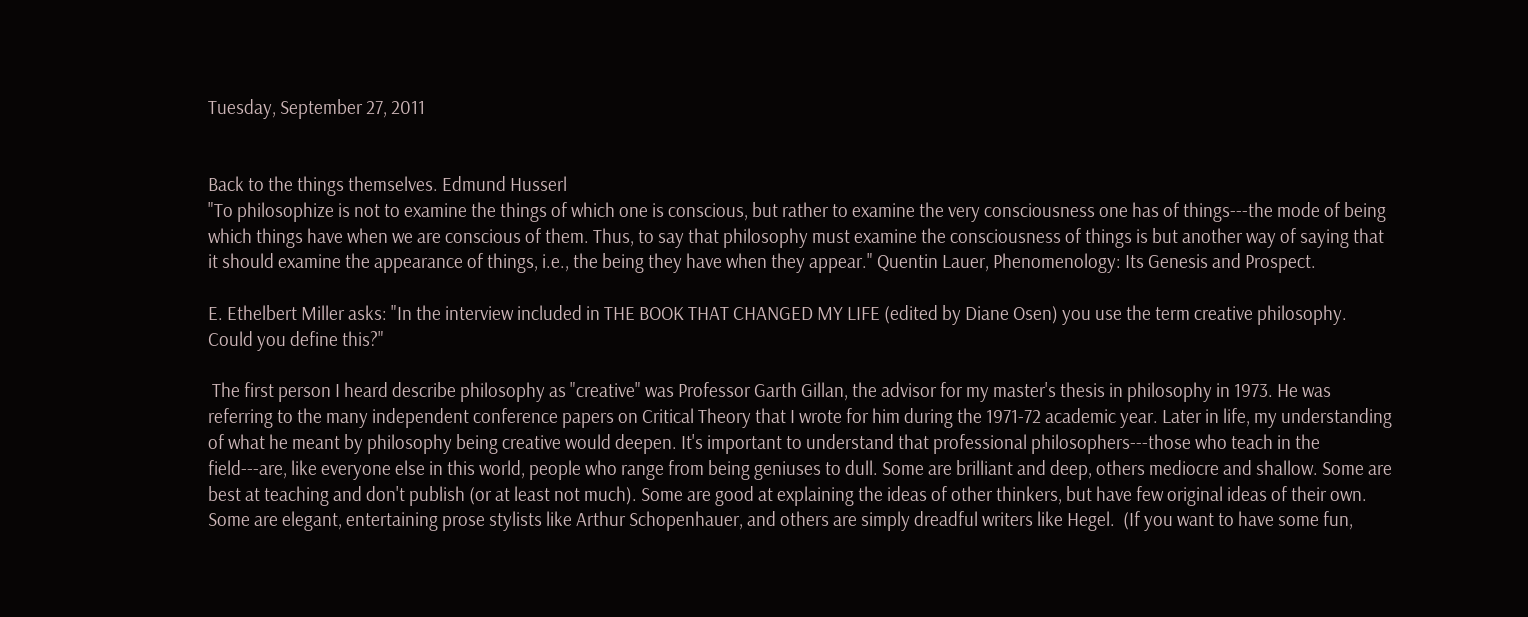Tuesday, September 27, 2011


Back to the things themselves. Edmund Husserl
"To philosophize is not to examine the things of which one is conscious, but rather to examine the very consciousness one has of things---the mode of being which things have when we are conscious of them. Thus, to say that philosophy must examine the consciousness of things is but another way of saying that it should examine the appearance of things, i.e., the being they have when they appear." Quentin Lauer, Phenomenology: Its Genesis and Prospect.

E. Ethelbert Miller asks: "In the interview included in THE BOOK THAT CHANGED MY LIFE (edited by Diane Osen) you use the term creative philosophy. Could you define this?"

 The first person I heard describe philosophy as "creative" was Professor Garth Gillan, the advisor for my master's thesis in philosophy in 1973. He was referring to the many independent conference papers on Critical Theory that I wrote for him during the 1971-72 academic year. Later in life, my understanding of what he meant by philosophy being creative would deepen. It's important to understand that professional philosophers---those who teach in the field---are, like everyone else in this world, people who range from being geniuses to dull. Some are brilliant and deep, others mediocre and shallow. Some are best at teaching and don't publish (or at least not much). Some are good at explaining the ideas of other thinkers, but have few original ideas of their own. Some are elegant, entertaining prose stylists like Arthur Schopenhauer, and others are simply dreadful writers like Hegel.  (If you want to have some fun,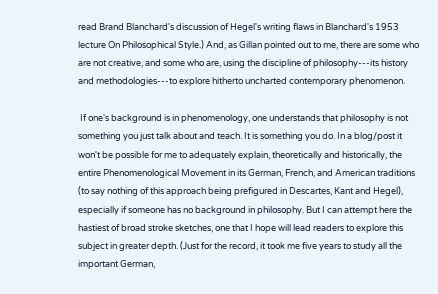read Brand Blanchard's discussion of Hegel's writing flaws in Blanchard's 1953 lecture On Philosophical Style.) And, as Gillan pointed out to me, there are some who are not creative, and some who are, using the discipline of philosophy---its history and methodologies---to explore hitherto uncharted contemporary phenomenon.

 If one's background is in phenomenology, one understands that philosophy is not something you just talk about and teach. It is something you do. In a blog/post it won't be possible for me to adequately explain, theoretically and historically, the entire Phenomenological Movement in its German, French, and American traditions (to say nothing of this approach being prefigured in Descartes, Kant and Hegel), especially if someone has no background in philosophy. But I can attempt here the hastiest of broad stroke sketches, one that I hope will lead readers to explore this subject in greater depth. (Just for the record, it took me five years to study all the important German,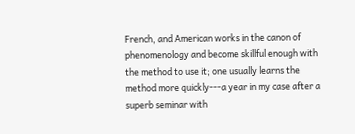French, and American works in the canon of phenomenology and become skillful enough with the method to use it; one usually learns the method more quickly---a year in my case after a superb seminar with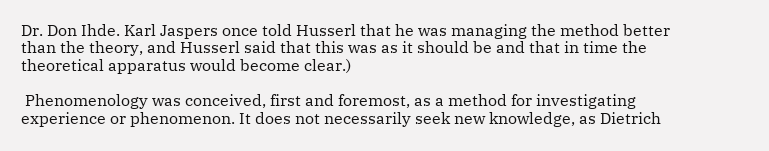Dr. Don Ihde. Karl Jaspers once told Husserl that he was managing the method better than the theory, and Husserl said that this was as it should be and that in time the theoretical apparatus would become clear.)

 Phenomenology was conceived, first and foremost, as a method for investigating experience or phenomenon. It does not necessarily seek new knowledge, as Dietrich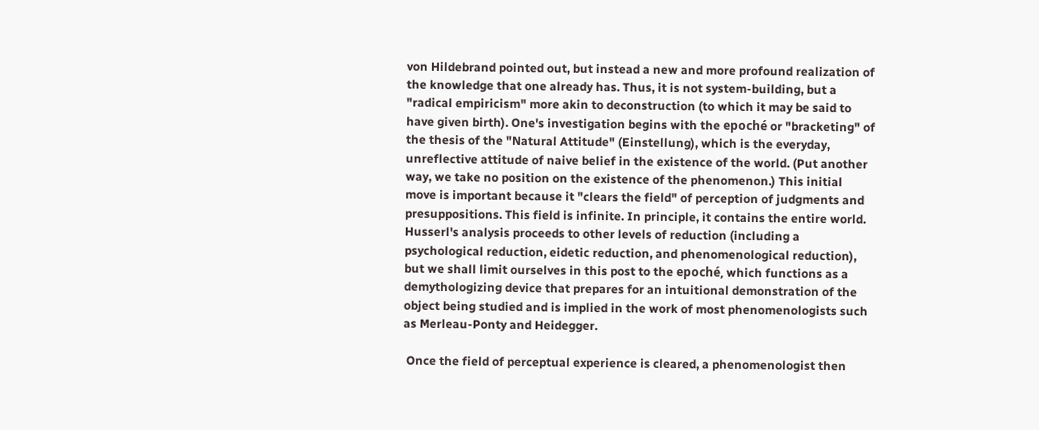von Hildebrand pointed out, but instead a new and more profound realization of the knowledge that one already has. Thus, it is not system-building, but a "radical empiricism" more akin to deconstruction (to which it may be said to have given birth). One's investigation begins with the epoché or "bracketing" of the thesis of the "Natural Attitude" (Einstellung), which is the everyday, unreflective attitude of naive belief in the existence of the world. (Put another way, we take no position on the existence of the phenomenon.) This initial move is important because it "clears the field" of perception of judgments and presuppositions. This field is infinite. In principle, it contains the entire world.  Husserl's analysis proceeds to other levels of reduction (including a psychological reduction, eidetic reduction, and phenomenological reduction), but we shall limit ourselves in this post to the epoché, which functions as a demythologizing device that prepares for an intuitional demonstration of the object being studied and is implied in the work of most phenomenologists such as Merleau-Ponty and Heidegger.

 Once the field of perceptual experience is cleared, a phenomenologist then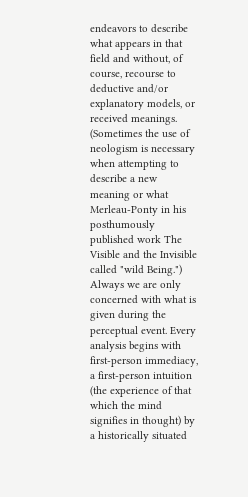endeavors to describe what appears in that field and without, of course, recourse to deductive and/or explanatory models, or received meanings. (Sometimes the use of neologism is necessary when attempting to describe a new meaning or what Merleau-Ponty in his posthumously published work The Visible and the Invisible called "wild Being.") Always we are only concerned with what is given during the perceptual event. Every analysis begins with first-person immediacy, a first-person intuition (the experience of that which the mind signifies in thought) by a historically situated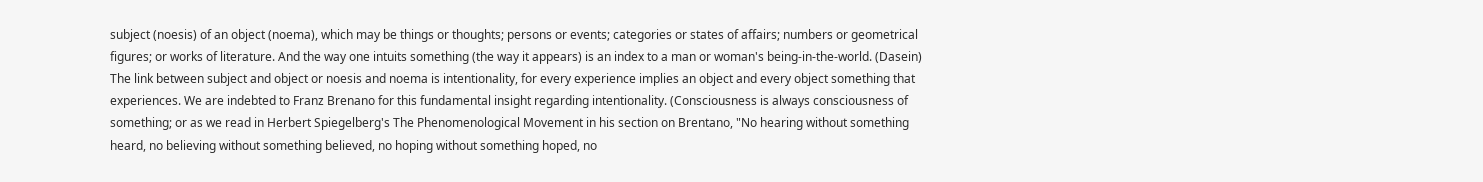subject (noesis) of an object (noema), which may be things or thoughts; persons or events; categories or states of affairs; numbers or geometrical figures; or works of literature. And the way one intuits something (the way it appears) is an index to a man or woman's being-in-the-world. (Dasein) The link between subject and object or noesis and noema is intentionality, for every experience implies an object and every object something that experiences. We are indebted to Franz Brenano for this fundamental insight regarding intentionality. (Consciousness is always consciousness of something; or as we read in Herbert Spiegelberg's The Phenomenological Movement in his section on Brentano, "No hearing without something heard, no believing without something believed, no hoping without something hoped, no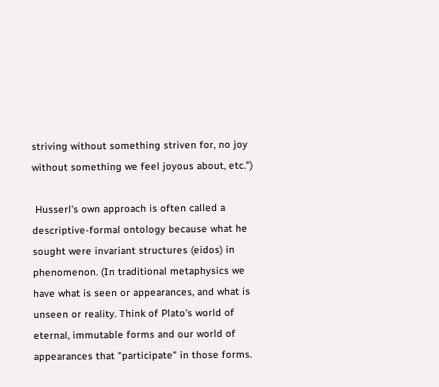striving without something striven for, no joy without something we feel joyous about, etc.")

 Husserl's own approach is often called a descriptive-formal ontology because what he sought were invariant structures (eidos) in phenomenon. (In traditional metaphysics we have what is seen or appearances, and what is unseen or reality. Think of Plato's world of eternal, immutable forms and our world of appearances that "participate" in those forms.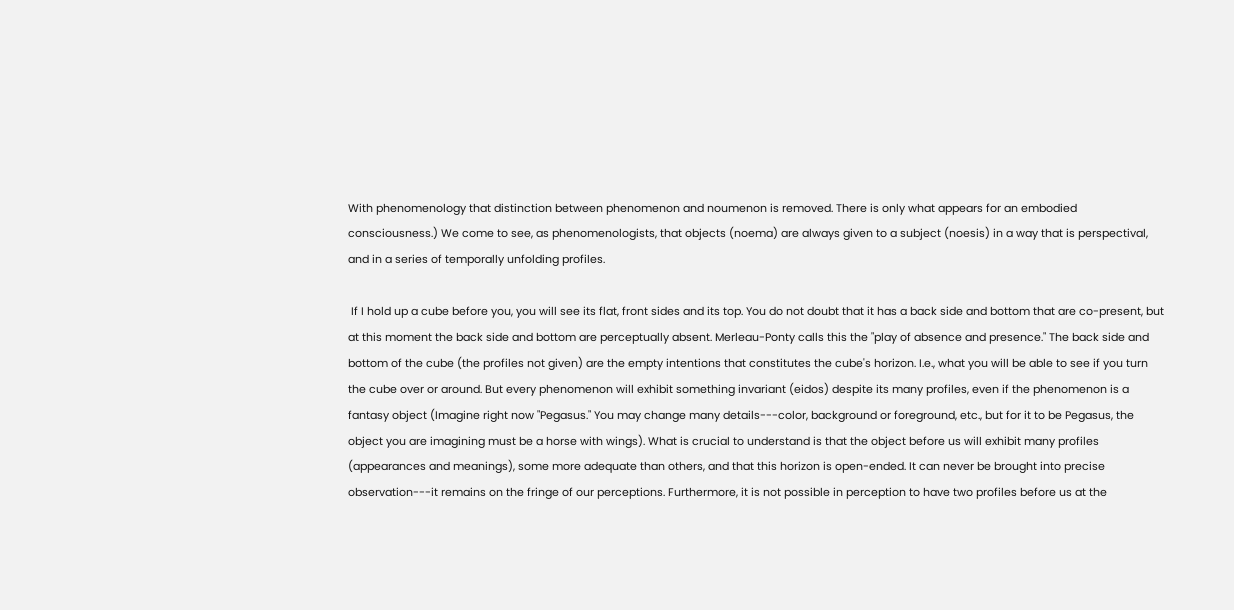With phenomenology that distinction between phenomenon and noumenon is removed. There is only what appears for an embodied consciousness.) We come to see, as phenomenologists, that objects (noema) are always given to a subject (noesis) in a way that is perspectival, and in a series of temporally unfolding profiles.

 If I hold up a cube before you, you will see its flat, front sides and its top. You do not doubt that it has a back side and bottom that are co-present, but at this moment the back side and bottom are perceptually absent. Merleau-Ponty calls this the "play of absence and presence." The back side and bottom of the cube (the profiles not given) are the empty intentions that constitutes the cube's horizon. I.e., what you will be able to see if you turn the cube over or around. But every phenomenon will exhibit something invariant (eidos) despite its many profiles, even if the phenomenon is a fantasy object (Imagine right now "Pegasus." You may change many details---color, background or foreground, etc., but for it to be Pegasus, the object you are imagining must be a horse with wings). What is crucial to understand is that the object before us will exhibit many profiles (appearances and meanings), some more adequate than others, and that this horizon is open-ended. It can never be brought into precise observation---it remains on the fringe of our perceptions. Furthermore, it is not possible in perception to have two profiles before us at the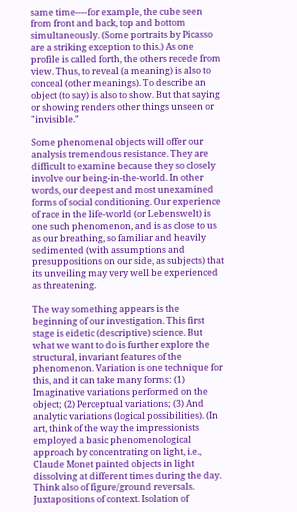same time----for example, the cube seen from front and back, top and bottom simultaneously. (Some portraits by Picasso are a striking exception to this.) As one profile is called forth, the others recede from view. Thus, to reveal (a meaning) is also to conceal (other meanings). To describe an object (to say) is also to show. But that saying or showing renders other things unseen or "invisible."

Some phenomenal objects will offer our analysis tremendous resistance. They are difficult to examine because they so closely involve our being-in-the-world. In other words, our deepest and most unexamined forms of social conditioning. Our experience of race in the life-world (or Lebenswelt) is one such phenomenon, and is as close to us as our breathing, so familiar and heavily sedimented (with assumptions and presuppositions on our side, as subjects) that its unveiling may very well be experienced as threatening.

The way something appears is the beginning of our investigation. This first stage is eidetic (descriptive) science. But what we want to do is further explore the structural, invariant features of the phenomenon. Variation is one technique for this, and it can take many forms: (1) Imaginative variations performed on the object; (2) Perceptual variations; (3) And analytic variations (logical possibilities). (In art, think of the way the impressionists employed a basic phenomenological approach by concentrating on light, i.e., Claude Monet painted objects in light dissolving at different times during the day. Think also of figure/ground reversals. Juxtapositions of context. Isolation of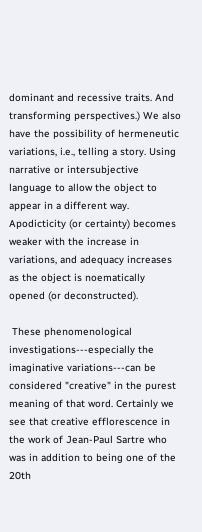dominant and recessive traits. And transforming perspectives.) We also have the possibility of hermeneutic variations, i.e., telling a story. Using narrative or intersubjective language to allow the object to appear in a different way. Apodicticity (or certainty) becomes weaker with the increase in variations, and adequacy increases as the object is noematically opened (or deconstructed).

 These phenomenological investigations---especially the imaginative variations---can be considered "creative" in the purest meaning of that word. Certainly we see that creative efflorescence in the work of Jean-Paul Sartre who was in addition to being one of the 20th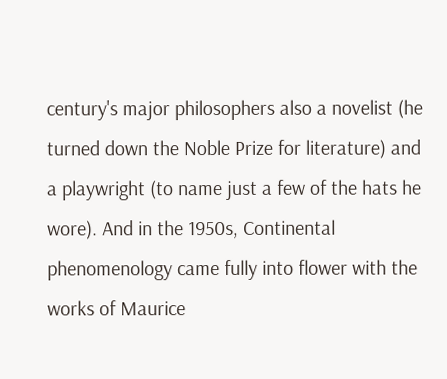century's major philosophers also a novelist (he turned down the Noble Prize for literature) and a playwright (to name just a few of the hats he wore). And in the 1950s, Continental phenomenology came fully into flower with the works of Maurice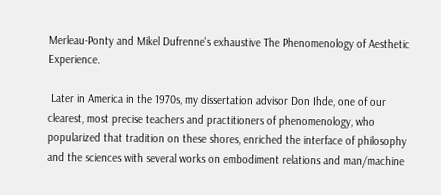Merleau-Ponty and Mikel Dufrenne's exhaustive The Phenomenology of Aesthetic Experience.

 Later in America in the 1970s, my dissertation advisor Don Ihde, one of our clearest, most precise teachers and practitioners of phenomenology, who popularized that tradition on these shores, enriched the interface of philosophy and the sciences with several works on embodiment relations and man/machine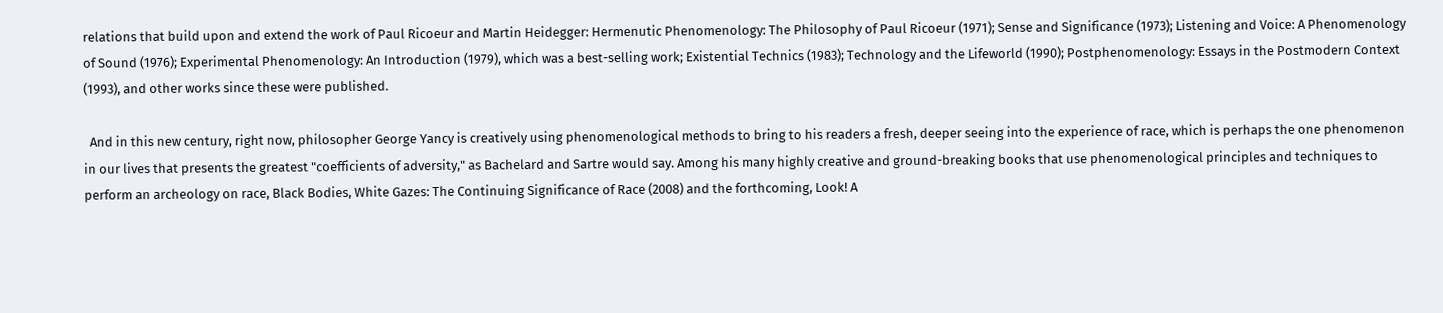relations that build upon and extend the work of Paul Ricoeur and Martin Heidegger: Hermenutic Phenomenology: The Philosophy of Paul Ricoeur (1971); Sense and Significance (1973); Listening and Voice: A Phenomenology of Sound (1976); Experimental Phenomenology: An Introduction (1979), which was a best-selling work; Existential Technics (1983); Technology and the Lifeworld (1990); Postphenomenology: Essays in the Postmodern Context (1993), and other works since these were published.

  And in this new century, right now, philosopher George Yancy is creatively using phenomenological methods to bring to his readers a fresh, deeper seeing into the experience of race, which is perhaps the one phenomenon in our lives that presents the greatest "coefficients of adversity," as Bachelard and Sartre would say. Among his many highly creative and ground-breaking books that use phenomenological principles and techniques to perform an archeology on race, Black Bodies, White Gazes: The Continuing Significance of Race (2008) and the forthcoming, Look! A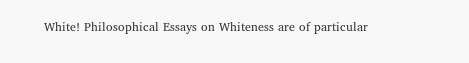White! Philosophical Essays on Whiteness are of particular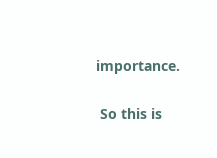importance.

 So this is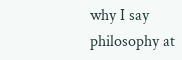why I say philosophy at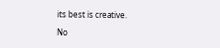its best is creative.

No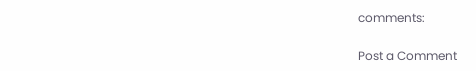comments:

Post a Comment